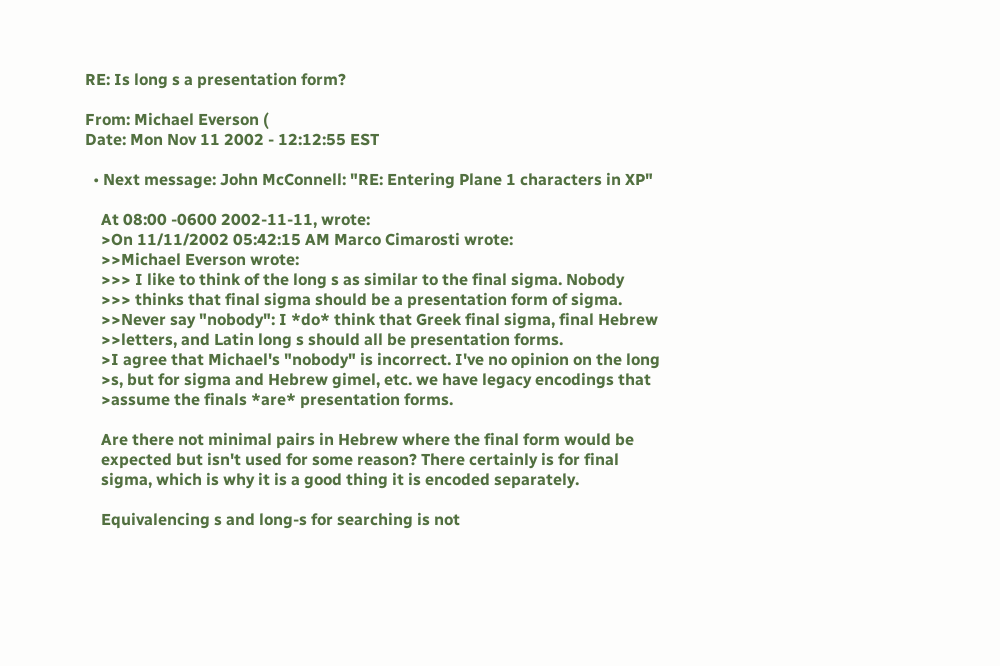RE: Is long s a presentation form?

From: Michael Everson (
Date: Mon Nov 11 2002 - 12:12:55 EST

  • Next message: John McConnell: "RE: Entering Plane 1 characters in XP"

    At 08:00 -0600 2002-11-11, wrote:
    >On 11/11/2002 05:42:15 AM Marco Cimarosti wrote:
    >>Michael Everson wrote:
    >>> I like to think of the long s as similar to the final sigma. Nobody
    >>> thinks that final sigma should be a presentation form of sigma.
    >>Never say "nobody": I *do* think that Greek final sigma, final Hebrew
    >>letters, and Latin long s should all be presentation forms.
    >I agree that Michael's "nobody" is incorrect. I've no opinion on the long
    >s, but for sigma and Hebrew gimel, etc. we have legacy encodings that
    >assume the finals *are* presentation forms.

    Are there not minimal pairs in Hebrew where the final form would be
    expected but isn't used for some reason? There certainly is for final
    sigma, which is why it is a good thing it is encoded separately.

    Equivalencing s and long-s for searching is not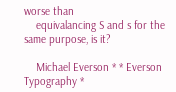worse than
    equivalancing S and s for the same purpose, is it?

    Michael Everson * * Everson Typography *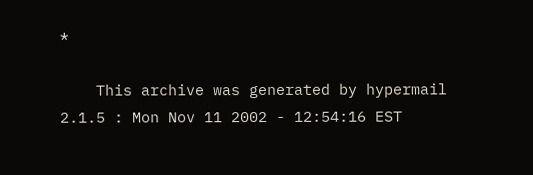*

    This archive was generated by hypermail 2.1.5 : Mon Nov 11 2002 - 12:54:16 EST